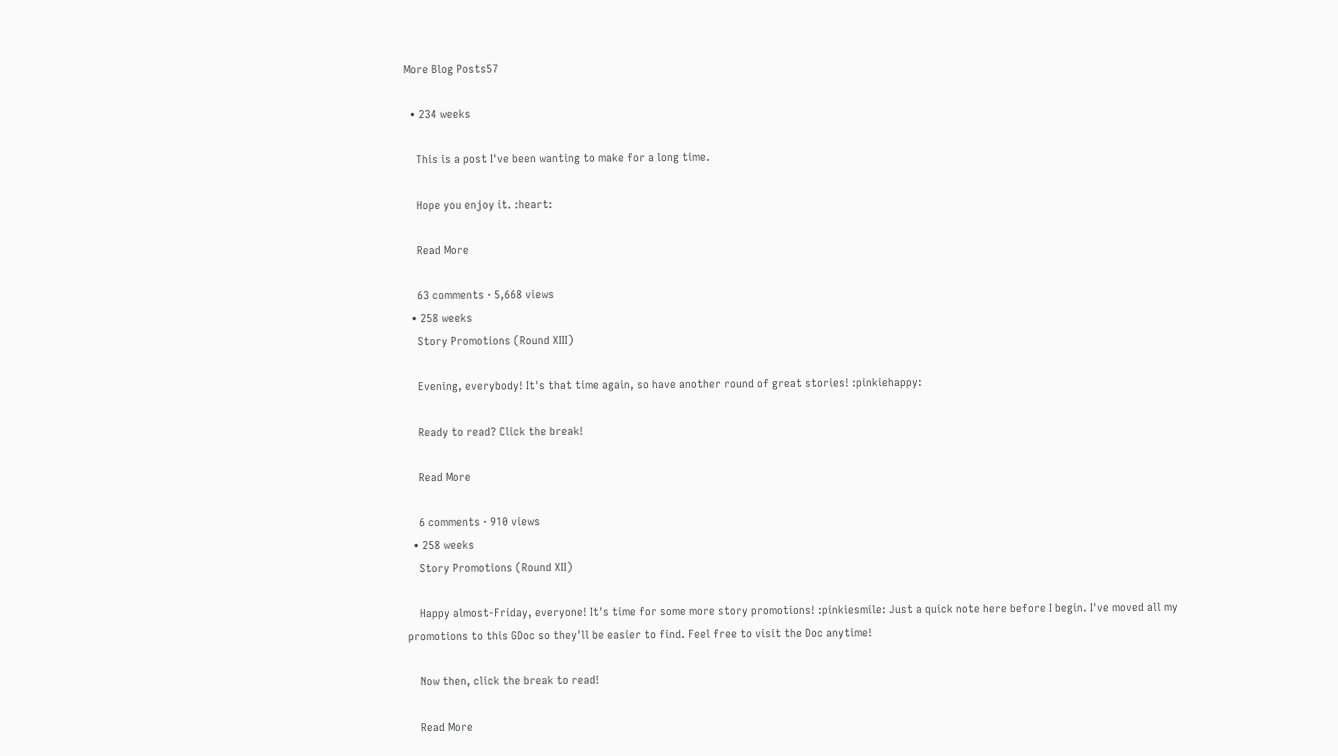More Blog Posts57

  • 234 weeks

    This is a post I've been wanting to make for a long time.

    Hope you enjoy it. :heart:

    Read More

    63 comments · 5,668 views
  • 258 weeks
    Story Promotions (Round XIII)

    Evening, everybody! It's that time again, so have another round of great stories! :pinkiehappy:

    Ready to read? Click the break!

    Read More

    6 comments · 910 views
  • 258 weeks
    Story Promotions (Round XII)

    Happy almost-Friday, everyone! It's time for some more story promotions! :pinkiesmile: Just a quick note here before I begin. I've moved all my promotions to this GDoc so they'll be easier to find. Feel free to visit the Doc anytime!

    Now then, click the break to read!

    Read More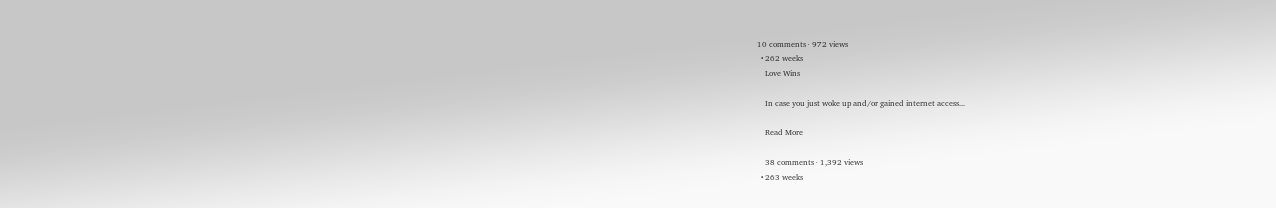10 comments · 972 views
  • 262 weeks
    Love Wins

    In case you just woke up and/or gained internet access...

    Read More

    38 comments · 1,392 views
  • 263 weeks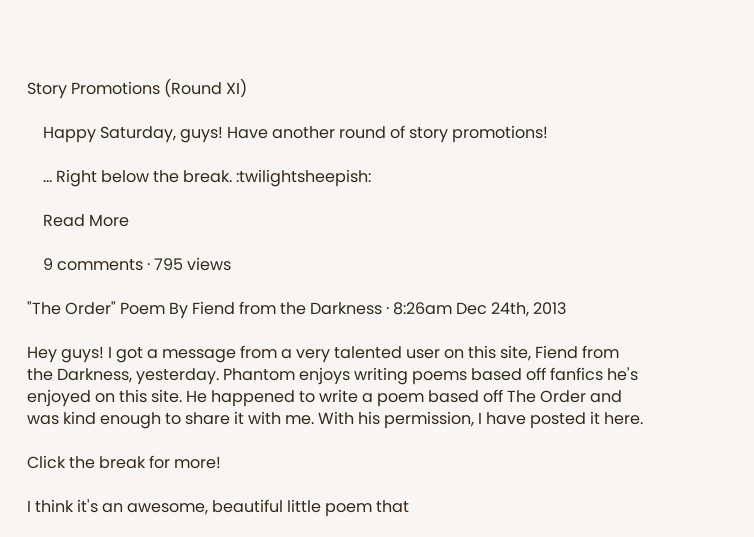Story Promotions (Round XI)

    Happy Saturday, guys! Have another round of story promotions!

    ... Right below the break. :twilightsheepish:

    Read More

    9 comments · 795 views

"The Order" Poem By Fiend from the Darkness · 8:26am Dec 24th, 2013

Hey guys! I got a message from a very talented user on this site, Fiend from the Darkness, yesterday. Phantom enjoys writing poems based off fanfics he's enjoyed on this site. He happened to write a poem based off The Order and was kind enough to share it with me. With his permission, I have posted it here.

Click the break for more!

I think it's an awesome, beautiful little poem that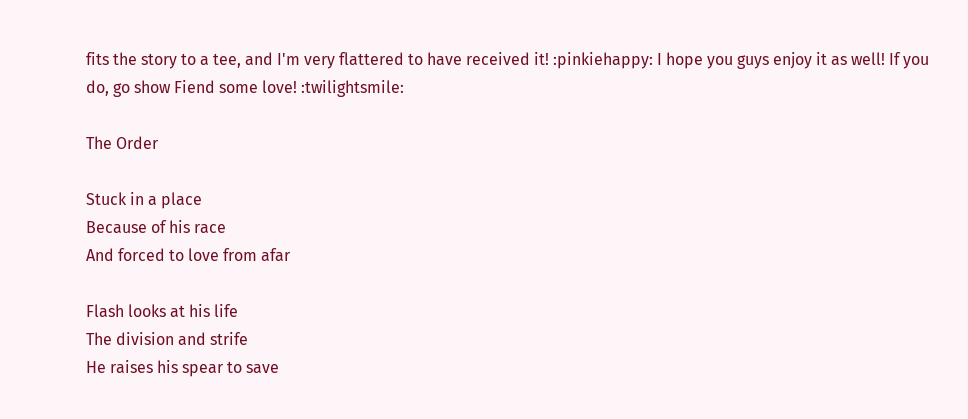fits the story to a tee, and I'm very flattered to have received it! :pinkiehappy: I hope you guys enjoy it as well! If you do, go show Fiend some love! :twilightsmile:

The Order

Stuck in a place
Because of his race
And forced to love from afar

Flash looks at his life
The division and strife
He raises his spear to save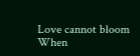Love cannot bloom
When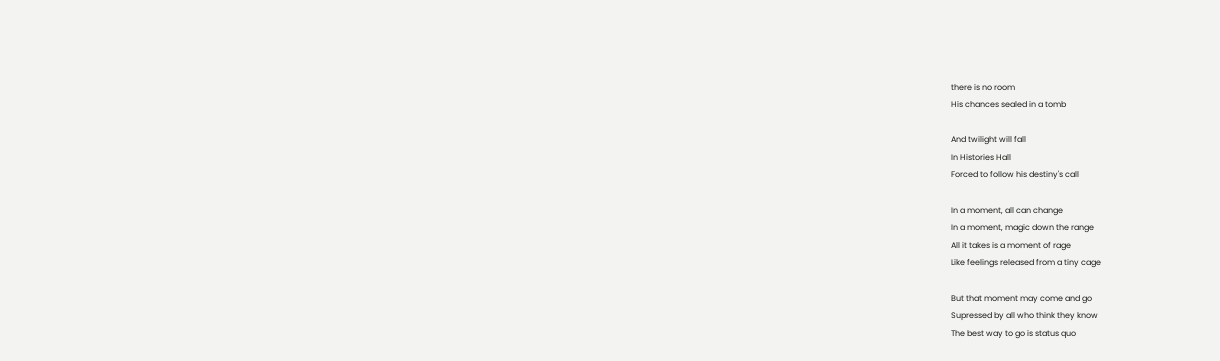there is no room
His chances sealed in a tomb

And twilight will fall
In Histories Hall
Forced to follow his destiny's call

In a moment, all can change
In a moment, magic down the range
All it takes is a moment of rage
Like feelings released from a tiny cage

But that moment may come and go
Supressed by all who think they know
The best way to go is status quo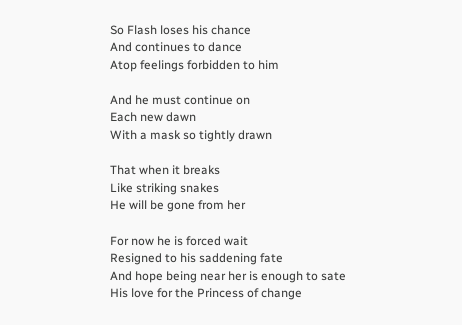So Flash loses his chance
And continues to dance
Atop feelings forbidden to him

And he must continue on
Each new dawn
With a mask so tightly drawn

That when it breaks
Like striking snakes
He will be gone from her

For now he is forced wait
Resigned to his saddening fate
And hope being near her is enough to sate
His love for the Princess of change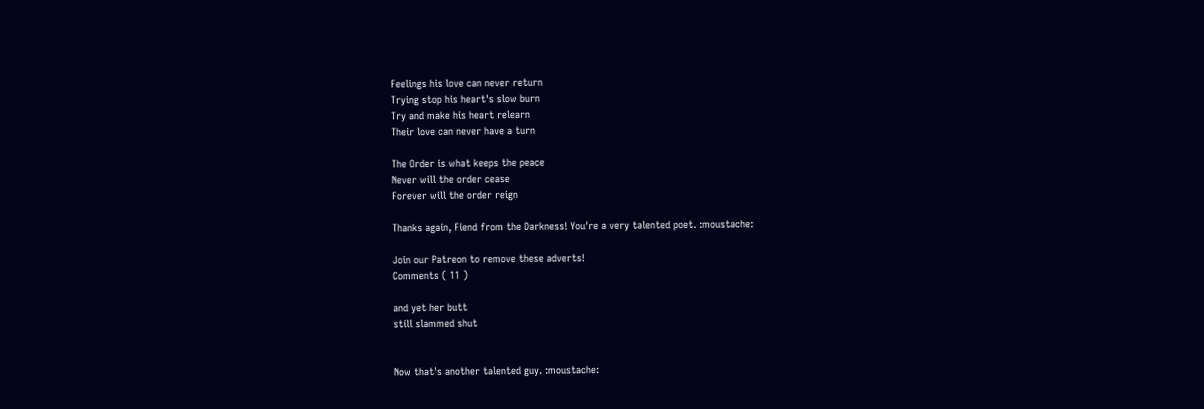Feelings his love can never return
Trying stop his heart's slow burn
Try and make his heart relearn
Their love can never have a turn

The Order is what keeps the peace
Never will the order cease
Forever will the order reign

Thanks again, Fiend from the Darkness! You're a very talented poet. :moustache:

Join our Patreon to remove these adverts!
Comments ( 11 )

and yet her butt
still slammed shut


Now that's another talented guy. :moustache: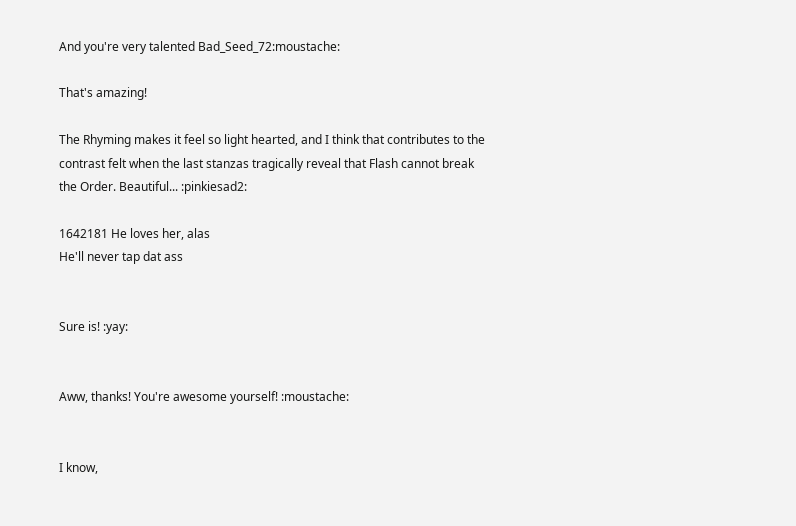And you're very talented Bad_Seed_72:moustache:

That's amazing!

The Rhyming makes it feel so light hearted, and I think that contributes to the contrast felt when the last stanzas tragically reveal that Flash cannot break the Order. Beautiful... :pinkiesad2:

1642181 He loves her, alas
He'll never tap dat ass


Sure is! :yay:


Aww, thanks! You're awesome yourself! :moustache:


I know,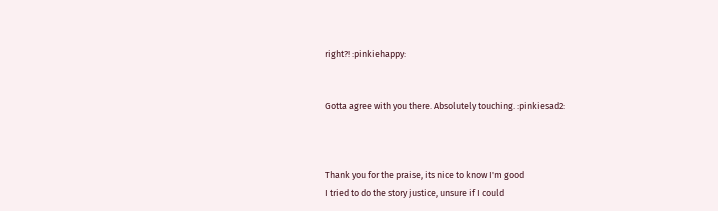right?! :pinkiehappy:


Gotta agree with you there. Absolutely touching. :pinkiesad2:



Thank you for the praise, its nice to know I'm good
I tried to do the story justice, unsure if I could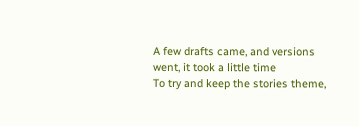A few drafts came, and versions went, it took a little time
To try and keep the stories theme,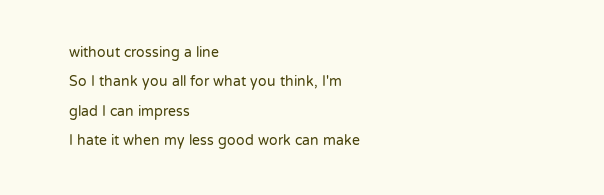without crossing a line
So I thank you all for what you think, I'm glad I can impress
I hate it when my less good work can make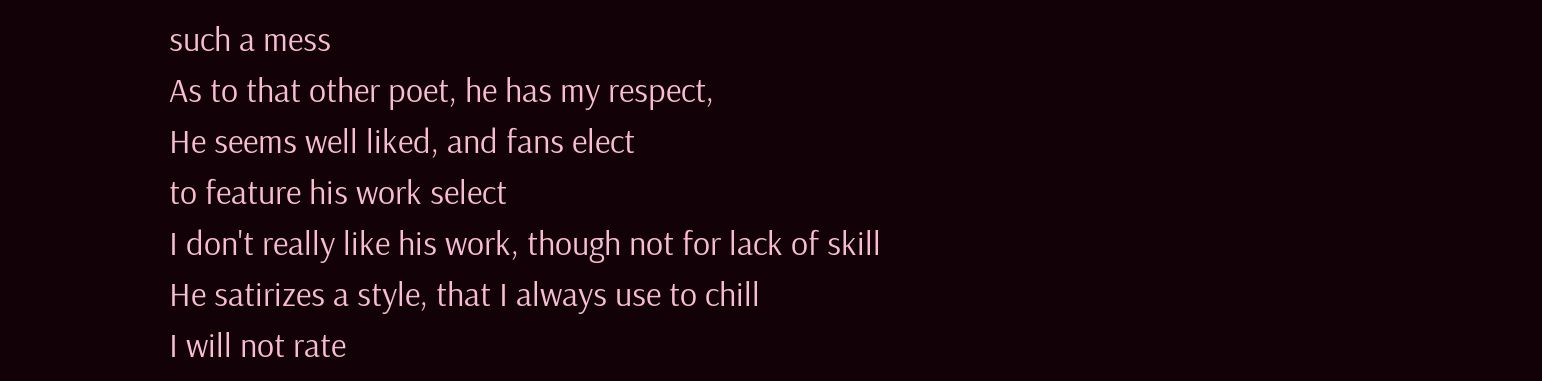such a mess
As to that other poet, he has my respect,
He seems well liked, and fans elect
to feature his work select
I don't really like his work, though not for lack of skill
He satirizes a style, that I always use to chill
I will not rate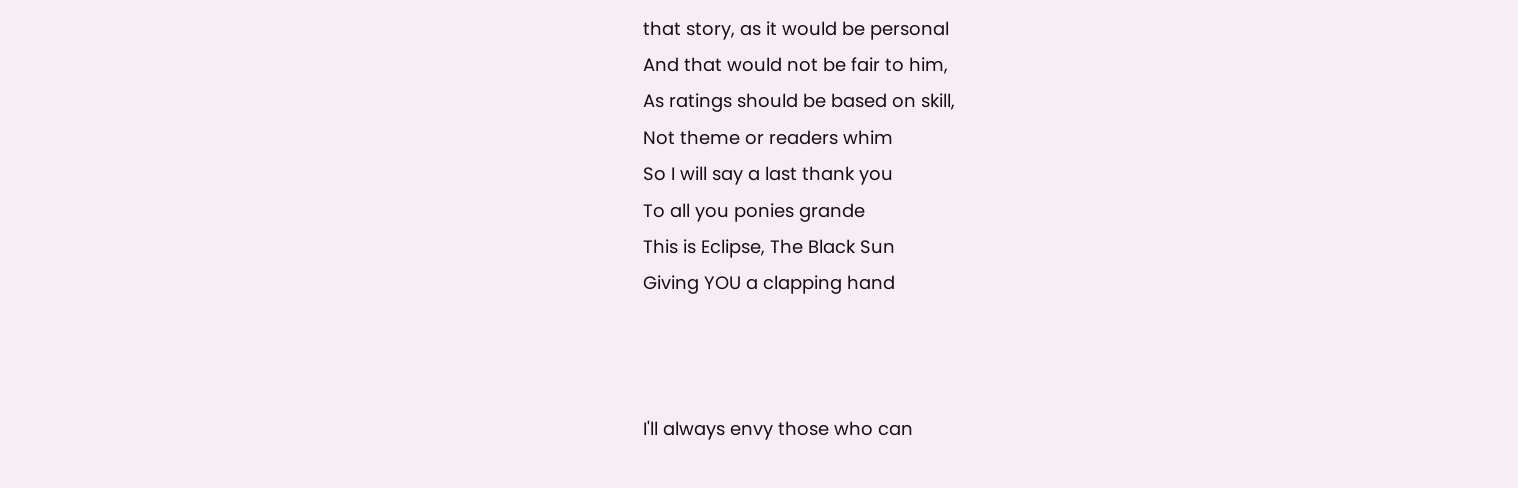that story, as it would be personal
And that would not be fair to him,
As ratings should be based on skill,
Not theme or readers whim
So I will say a last thank you
To all you ponies grande
This is Eclipse, The Black Sun
Giving YOU a clapping hand



I'll always envy those who can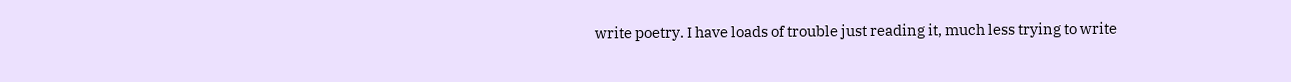write poetry. I have loads of trouble just reading it, much less trying to write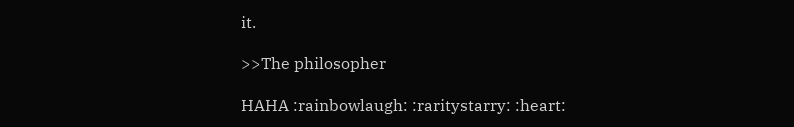it.

>>The philosopher

HAHA :rainbowlaugh: :raritystarry: :heart: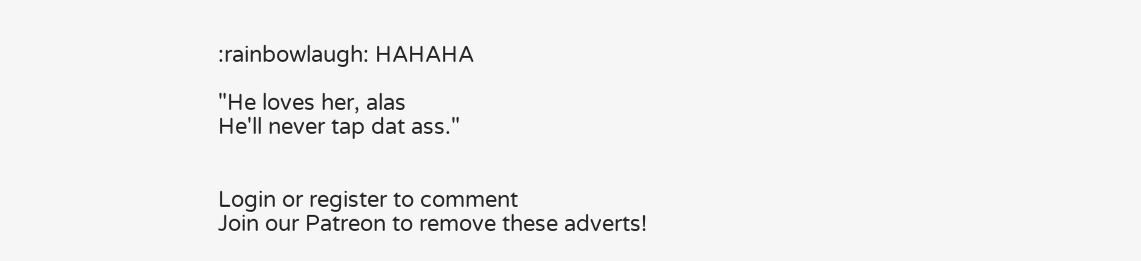:rainbowlaugh: HAHAHA

"He loves her, alas
He'll never tap dat ass."


Login or register to comment
Join our Patreon to remove these adverts!